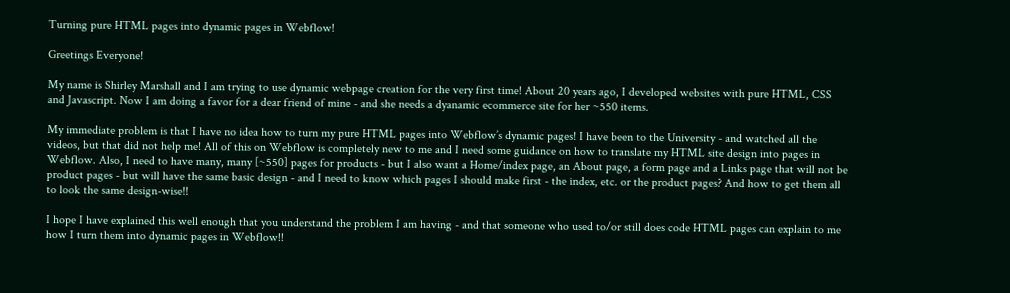Turning pure HTML pages into dynamic pages in Webflow!

Greetings Everyone!

My name is Shirley Marshall and I am trying to use dynamic webpage creation for the very first time! About 20 years ago, I developed websites with pure HTML, CSS and Javascript. Now I am doing a favor for a dear friend of mine - and she needs a dyanamic ecommerce site for her ~550 items.

My immediate problem is that I have no idea how to turn my pure HTML pages into Webflow’s dynamic pages! I have been to the University - and watched all the videos, but that did not help me! All of this on Webflow is completely new to me and I need some guidance on how to translate my HTML site design into pages in Webflow. Also, I need to have many, many [~550] pages for products - but I also want a Home/index page, an About page, a form page and a Links page that will not be product pages - but will have the same basic design - and I need to know which pages I should make first - the index, etc. or the product pages? And how to get them all to look the same design-wise!!

I hope I have explained this well enough that you understand the problem I am having - and that someone who used to/or still does code HTML pages can explain to me how I turn them into dynamic pages in Webflow!!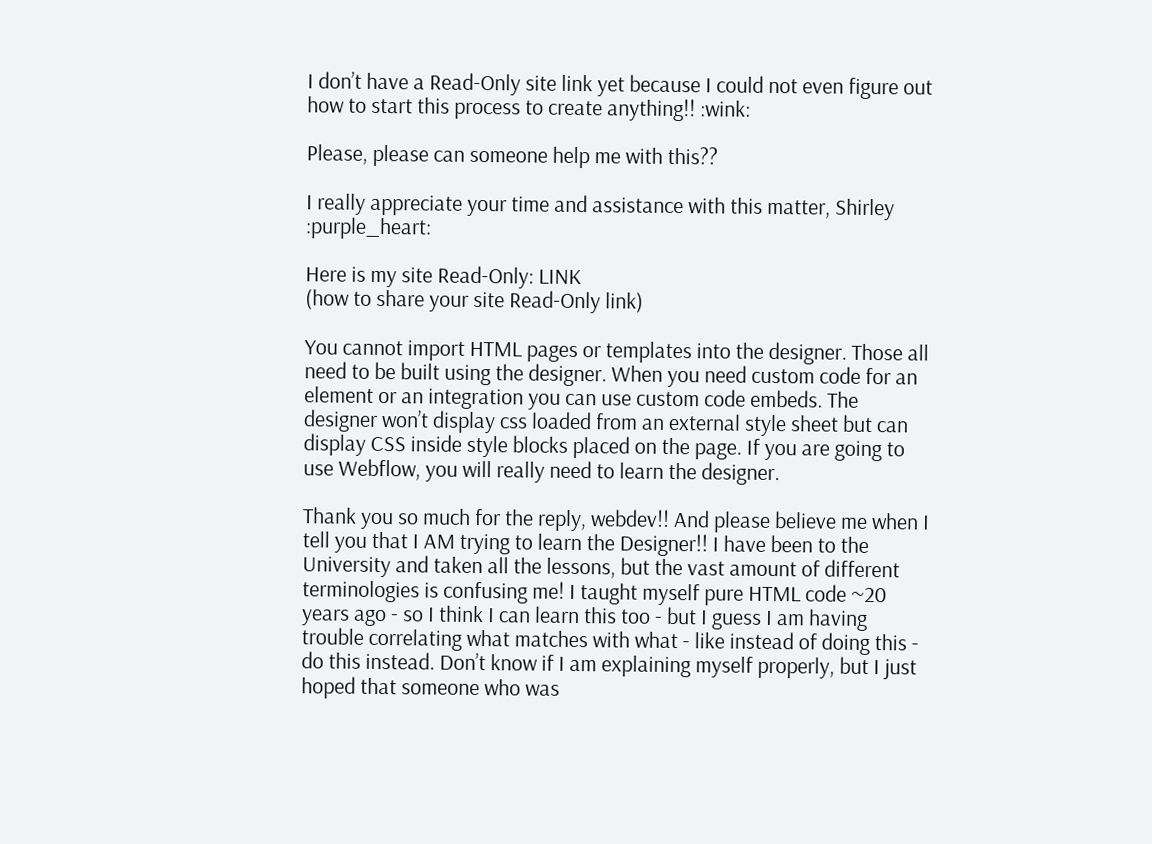I don’t have a Read-Only site link yet because I could not even figure out how to start this process to create anything!! :wink:

Please, please can someone help me with this??

I really appreciate your time and assistance with this matter, Shirley :purple_heart:

Here is my site Read-Only: LINK
(how to share your site Read-Only link)

You cannot import HTML pages or templates into the designer. Those all need to be built using the designer. When you need custom code for an element or an integration you can use custom code embeds. The designer won’t display css loaded from an external style sheet but can display CSS inside style blocks placed on the page. If you are going to use Webflow, you will really need to learn the designer.

Thank you so much for the reply, webdev!! And please believe me when I tell you that I AM trying to learn the Designer!! I have been to the University and taken all the lessons, but the vast amount of different terminologies is confusing me! I taught myself pure HTML code ~20 years ago - so I think I can learn this too - but I guess I am having trouble correlating what matches with what - like instead of doing this - do this instead. Don’t know if I am explaining myself properly, but I just hoped that someone who was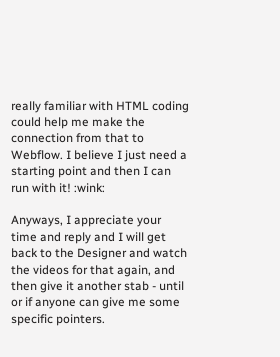really familiar with HTML coding could help me make the connection from that to Webflow. I believe I just need a starting point and then I can run with it! :wink:

Anyways, I appreciate your time and reply and I will get back to the Designer and watch the videos for that again, and then give it another stab - until or if anyone can give me some specific pointers.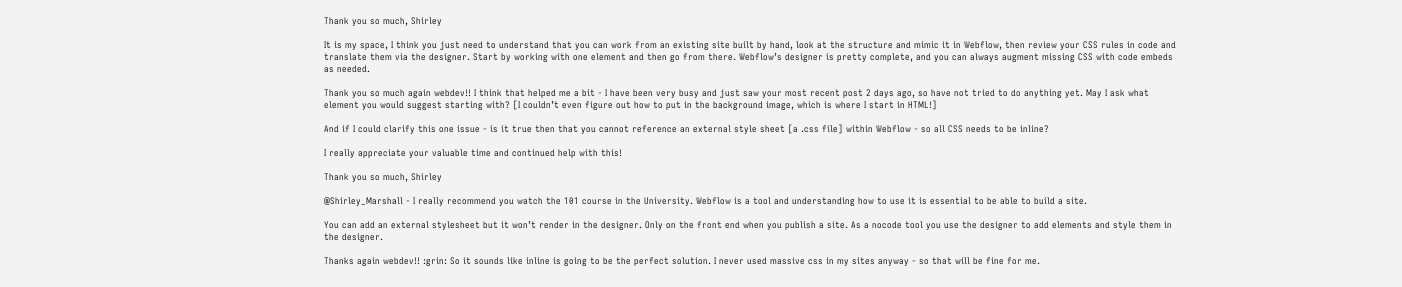Thank you so much, Shirley

It is my space, I think you just need to understand that you can work from an existing site built by hand, look at the structure and mimic it in Webflow, then review your CSS rules in code and translate them via the designer. Start by working with one element and then go from there. Webflow’s designer is pretty complete, and you can always augment missing CSS with code embeds as needed.

Thank you so much again webdev!! I think that helped me a bit - I have been very busy and just saw your most recent post 2 days ago, so have not tried to do anything yet. May I ask what element you would suggest starting with? [I couldn’t even figure out how to put in the background image, which is where I start in HTML!]

And if I could clarify this one issue - is it true then that you cannot reference an external style sheet [a .css file] within Webflow - so all CSS needs to be inline?

I really appreciate your valuable time and continued help with this!

Thank you so much, Shirley

@Shirley_Marshall - I really recommend you watch the 101 course in the University. Webflow is a tool and understanding how to use it is essential to be able to build a site.

You can add an external stylesheet but it won’t render in the designer. Only on the front end when you publish a site. As a nocode tool you use the designer to add elements and style them in the designer.

Thanks again webdev!! :grin: So it sounds like inline is going to be the perfect solution. I never used massive css in my sites anyway - so that will be fine for me.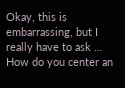Okay, this is embarrassing, but I really have to ask … How do you center an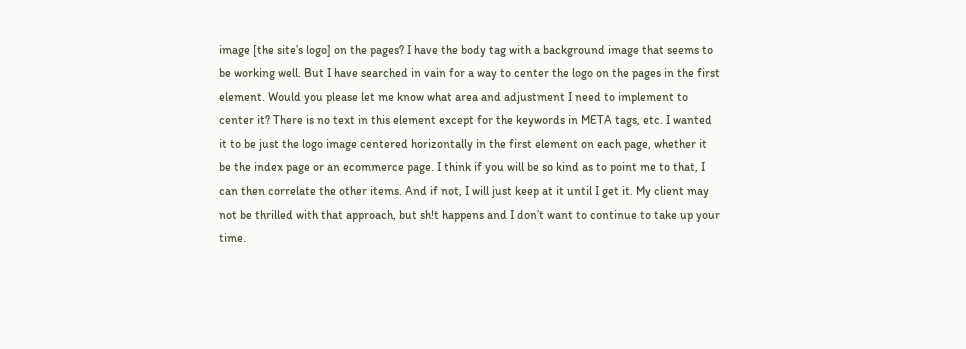image [the site’s logo] on the pages? I have the body tag with a background image that seems to be working well. But I have searched in vain for a way to center the logo on the pages in the first element. Would you please let me know what area and adjustment I need to implement to center it? There is no text in this element except for the keywords in META tags, etc. I wanted it to be just the logo image centered horizontally in the first element on each page, whether it be the index page or an ecommerce page. I think if you will be so kind as to point me to that, I can then correlate the other items. And if not, I will just keep at it until I get it. My client may not be thrilled with that approach, but sh!t happens and I don’t want to continue to take up your time.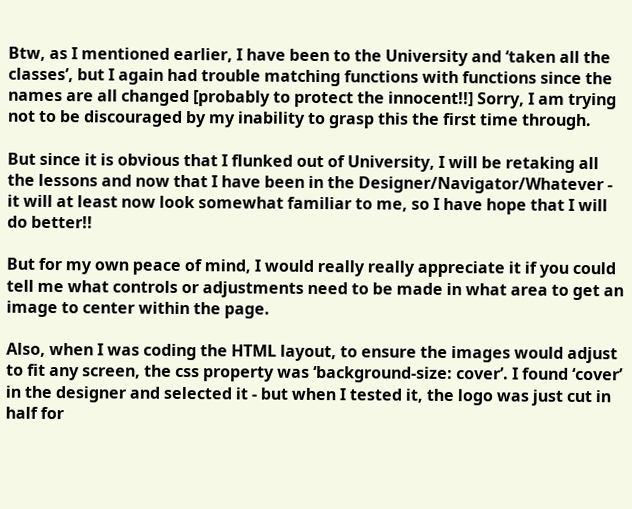Btw, as I mentioned earlier, I have been to the University and ‘taken all the classes’, but I again had trouble matching functions with functions since the names are all changed [probably to protect the innocent!!] Sorry, I am trying not to be discouraged by my inability to grasp this the first time through.

But since it is obvious that I flunked out of University, I will be retaking all the lessons and now that I have been in the Designer/Navigator/Whatever - it will at least now look somewhat familiar to me, so I have hope that I will do better!!

But for my own peace of mind, I would really really appreciate it if you could tell me what controls or adjustments need to be made in what area to get an image to center within the page.

Also, when I was coding the HTML layout, to ensure the images would adjust to fit any screen, the css property was ‘background-size: cover’. I found ‘cover’ in the designer and selected it - but when I tested it, the logo was just cut in half for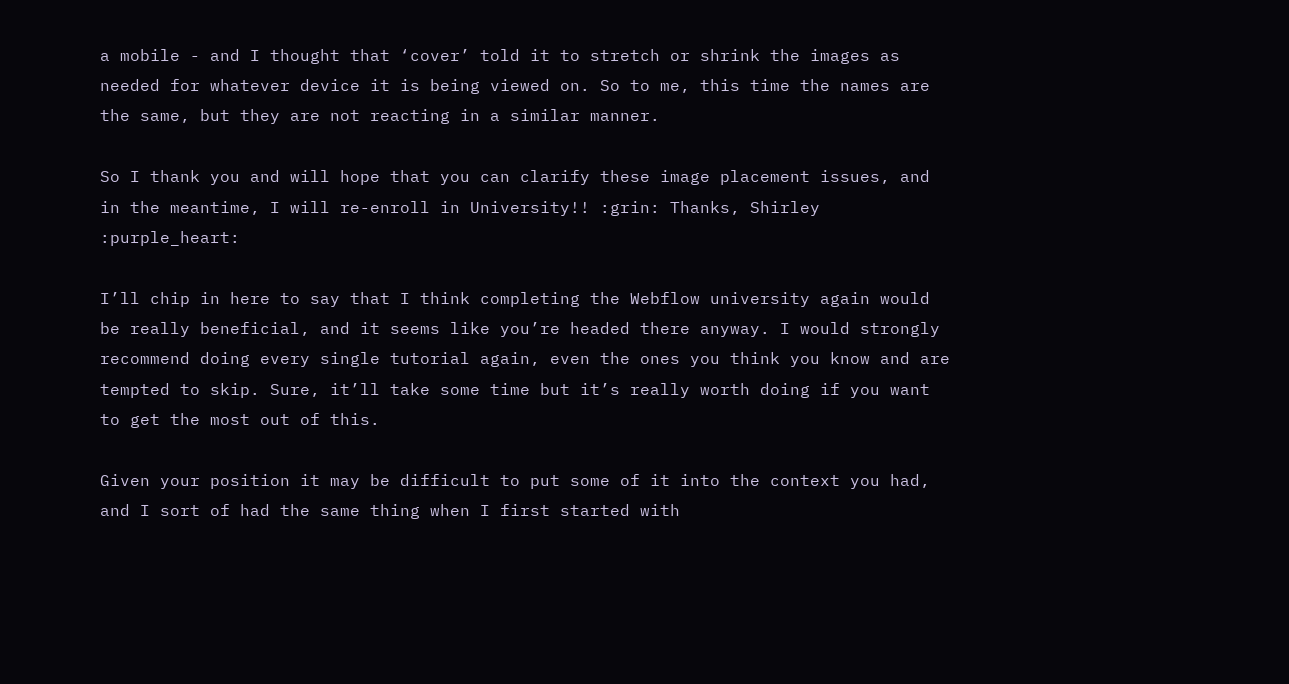a mobile - and I thought that ‘cover’ told it to stretch or shrink the images as needed for whatever device it is being viewed on. So to me, this time the names are the same, but they are not reacting in a similar manner.

So I thank you and will hope that you can clarify these image placement issues, and in the meantime, I will re-enroll in University!! :grin: Thanks, Shirley :purple_heart:

I’ll chip in here to say that I think completing the Webflow university again would be really beneficial, and it seems like you’re headed there anyway. I would strongly recommend doing every single tutorial again, even the ones you think you know and are tempted to skip. Sure, it’ll take some time but it’s really worth doing if you want to get the most out of this.

Given your position it may be difficult to put some of it into the context you had, and I sort of had the same thing when I first started with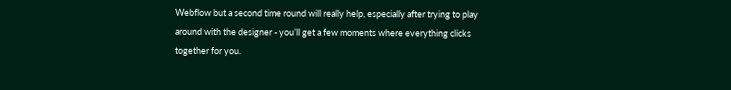Webflow but a second time round will really help, especially after trying to play around with the designer - you’ll get a few moments where everything clicks together for you.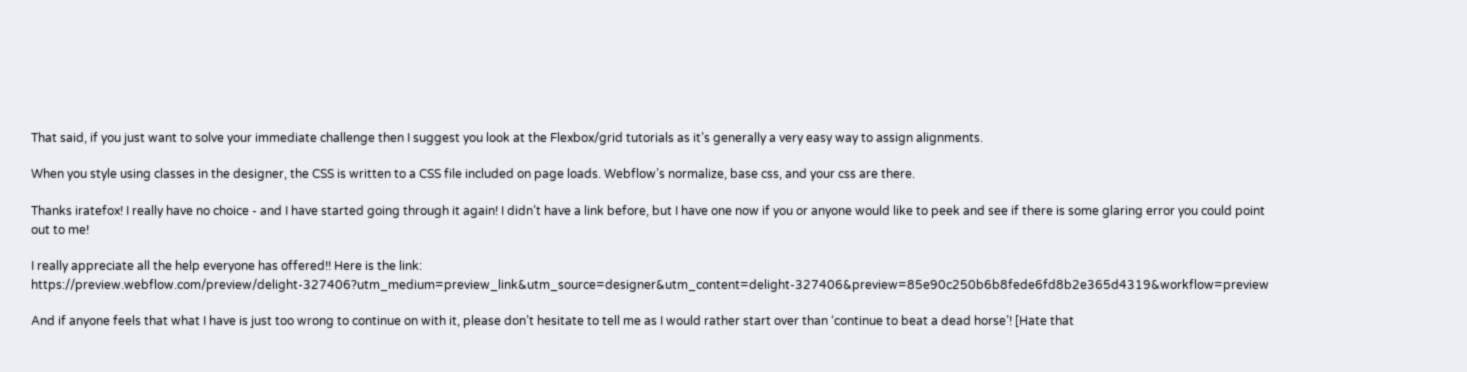That said, if you just want to solve your immediate challenge then I suggest you look at the Flexbox/grid tutorials as it’s generally a very easy way to assign alignments.

When you style using classes in the designer, the CSS is written to a CSS file included on page loads. Webflow’s normalize, base css, and your css are there.

Thanks iratefox! I really have no choice - and I have started going through it again! I didn’t have a link before, but I have one now if you or anyone would like to peek and see if there is some glaring error you could point out to me!

I really appreciate all the help everyone has offered!! Here is the link: https://preview.webflow.com/preview/delight-327406?utm_medium=preview_link&utm_source=designer&utm_content=delight-327406&preview=85e90c250b6b8fede6fd8b2e365d4319&workflow=preview

And if anyone feels that what I have is just too wrong to continue on with it, please don’t hesitate to tell me as I would rather start over than ‘continue to beat a dead horse’! [Hate that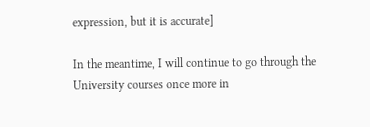expression, but it is accurate]

In the meantime, I will continue to go through the University courses once more in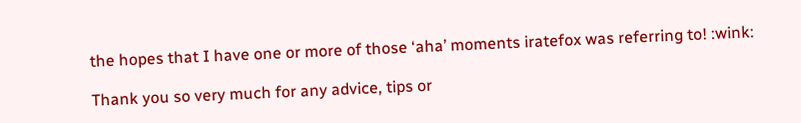the hopes that I have one or more of those ‘aha’ moments iratefox was referring to! :wink:

Thank you so very much for any advice, tips or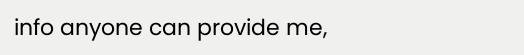info anyone can provide me,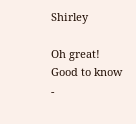Shirley

Oh great! Good to know -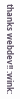thanks webdev!! :wink: